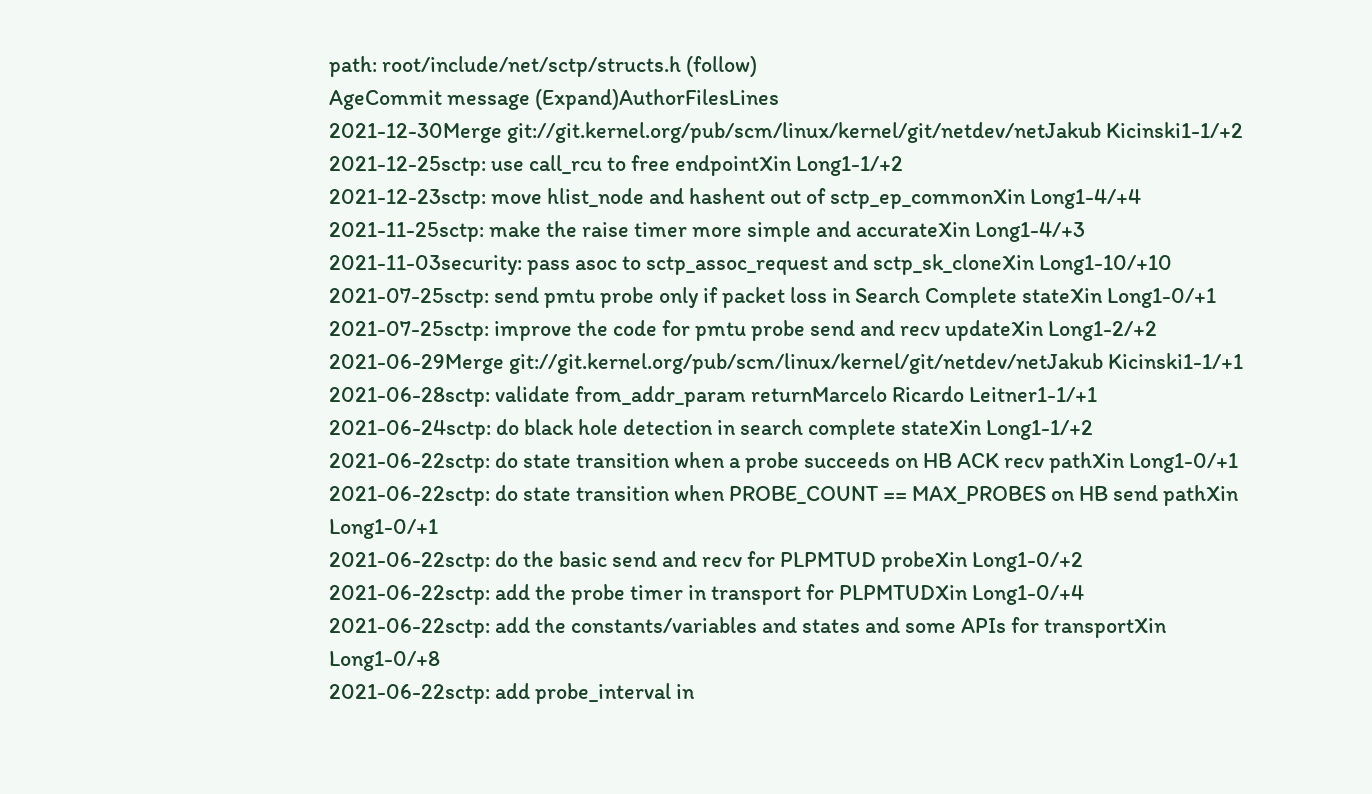path: root/include/net/sctp/structs.h (follow)
AgeCommit message (Expand)AuthorFilesLines
2021-12-30Merge git://git.kernel.org/pub/scm/linux/kernel/git/netdev/netJakub Kicinski1-1/+2
2021-12-25sctp: use call_rcu to free endpointXin Long1-1/+2
2021-12-23sctp: move hlist_node and hashent out of sctp_ep_commonXin Long1-4/+4
2021-11-25sctp: make the raise timer more simple and accurateXin Long1-4/+3
2021-11-03security: pass asoc to sctp_assoc_request and sctp_sk_cloneXin Long1-10/+10
2021-07-25sctp: send pmtu probe only if packet loss in Search Complete stateXin Long1-0/+1
2021-07-25sctp: improve the code for pmtu probe send and recv updateXin Long1-2/+2
2021-06-29Merge git://git.kernel.org/pub/scm/linux/kernel/git/netdev/netJakub Kicinski1-1/+1
2021-06-28sctp: validate from_addr_param returnMarcelo Ricardo Leitner1-1/+1
2021-06-24sctp: do black hole detection in search complete stateXin Long1-1/+2
2021-06-22sctp: do state transition when a probe succeeds on HB ACK recv pathXin Long1-0/+1
2021-06-22sctp: do state transition when PROBE_COUNT == MAX_PROBES on HB send pathXin Long1-0/+1
2021-06-22sctp: do the basic send and recv for PLPMTUD probeXin Long1-0/+2
2021-06-22sctp: add the probe timer in transport for PLPMTUDXin Long1-0/+4
2021-06-22sctp: add the constants/variables and states and some APIs for transportXin Long1-0/+8
2021-06-22sctp: add probe_interval in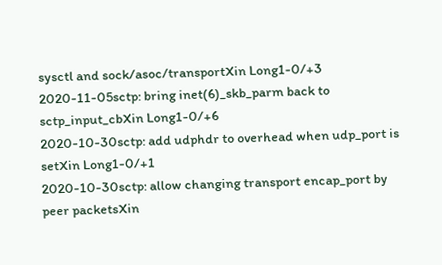sysctl and sock/asoc/transportXin Long1-0/+3
2020-11-05sctp: bring inet(6)_skb_parm back to sctp_input_cbXin Long1-0/+6
2020-10-30sctp: add udphdr to overhead when udp_port is setXin Long1-0/+1
2020-10-30sctp: allow changing transport encap_port by peer packetsXin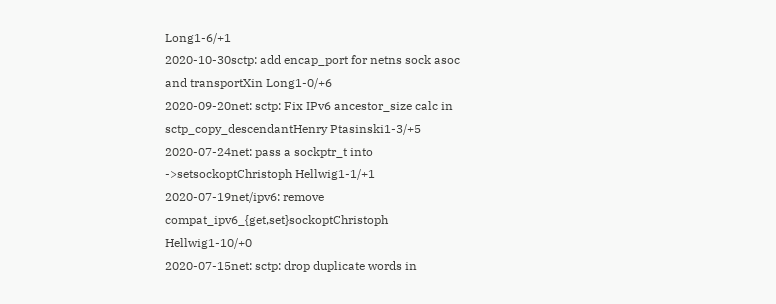Long1-6/+1
2020-10-30sctp: add encap_port for netns sock asoc and transportXin Long1-0/+6
2020-09-20net: sctp: Fix IPv6 ancestor_size calc in sctp_copy_descendantHenry Ptasinski1-3/+5
2020-07-24net: pass a sockptr_t into ->setsockoptChristoph Hellwig1-1/+1
2020-07-19net/ipv6: remove compat_ipv6_{get,set}sockoptChristoph Hellwig1-10/+0
2020-07-15net: sctp: drop duplicate words in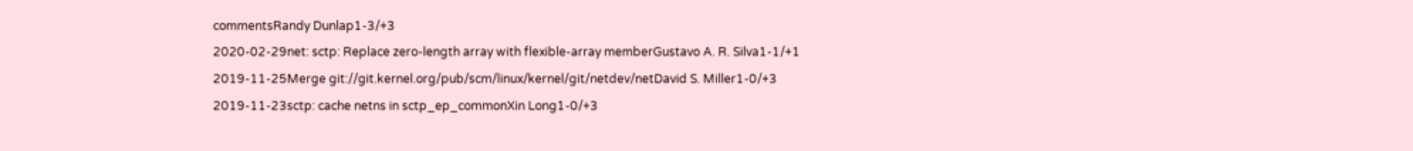commentsRandy Dunlap1-3/+3
2020-02-29net: sctp: Replace zero-length array with flexible-array memberGustavo A. R. Silva1-1/+1
2019-11-25Merge git://git.kernel.org/pub/scm/linux/kernel/git/netdev/netDavid S. Miller1-0/+3
2019-11-23sctp: cache netns in sctp_ep_commonXin Long1-0/+3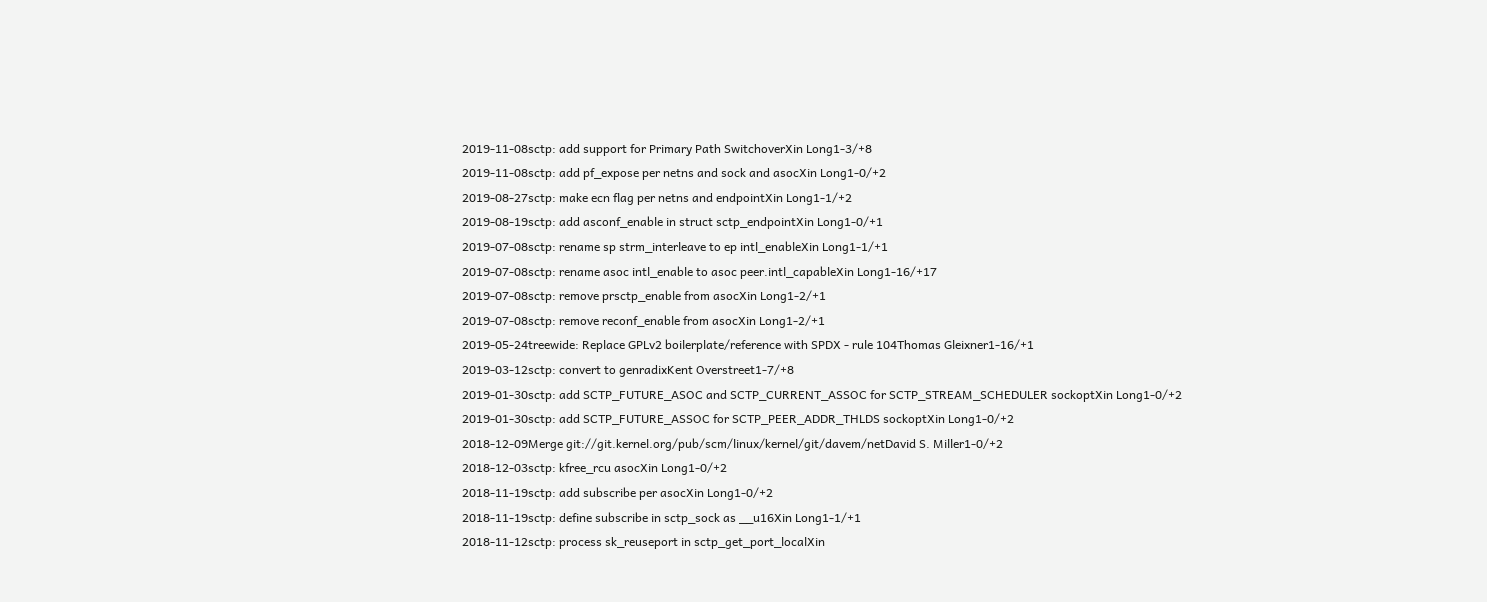2019-11-08sctp: add support for Primary Path SwitchoverXin Long1-3/+8
2019-11-08sctp: add pf_expose per netns and sock and asocXin Long1-0/+2
2019-08-27sctp: make ecn flag per netns and endpointXin Long1-1/+2
2019-08-19sctp: add asconf_enable in struct sctp_endpointXin Long1-0/+1
2019-07-08sctp: rename sp strm_interleave to ep intl_enableXin Long1-1/+1
2019-07-08sctp: rename asoc intl_enable to asoc peer.intl_capableXin Long1-16/+17
2019-07-08sctp: remove prsctp_enable from asocXin Long1-2/+1
2019-07-08sctp: remove reconf_enable from asocXin Long1-2/+1
2019-05-24treewide: Replace GPLv2 boilerplate/reference with SPDX - rule 104Thomas Gleixner1-16/+1
2019-03-12sctp: convert to genradixKent Overstreet1-7/+8
2019-01-30sctp: add SCTP_FUTURE_ASOC and SCTP_CURRENT_ASSOC for SCTP_STREAM_SCHEDULER sockoptXin Long1-0/+2
2019-01-30sctp: add SCTP_FUTURE_ASSOC for SCTP_PEER_ADDR_THLDS sockoptXin Long1-0/+2
2018-12-09Merge git://git.kernel.org/pub/scm/linux/kernel/git/davem/netDavid S. Miller1-0/+2
2018-12-03sctp: kfree_rcu asocXin Long1-0/+2
2018-11-19sctp: add subscribe per asocXin Long1-0/+2
2018-11-19sctp: define subscribe in sctp_sock as __u16Xin Long1-1/+1
2018-11-12sctp: process sk_reuseport in sctp_get_port_localXin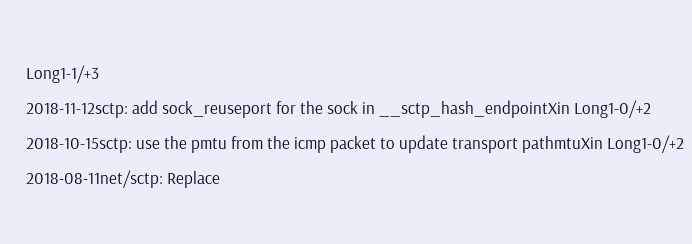Long1-1/+3
2018-11-12sctp: add sock_reuseport for the sock in __sctp_hash_endpointXin Long1-0/+2
2018-10-15sctp: use the pmtu from the icmp packet to update transport pathmtuXin Long1-0/+2
2018-08-11net/sctp: Replace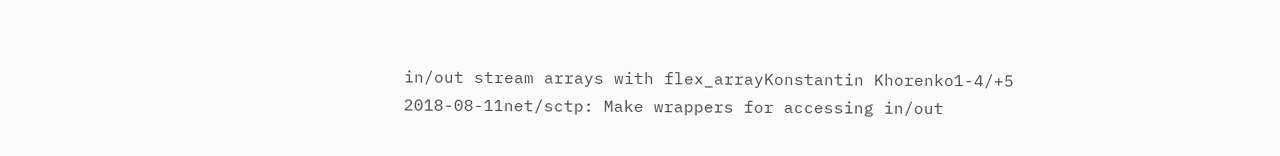in/out stream arrays with flex_arrayKonstantin Khorenko1-4/+5
2018-08-11net/sctp: Make wrappers for accessing in/out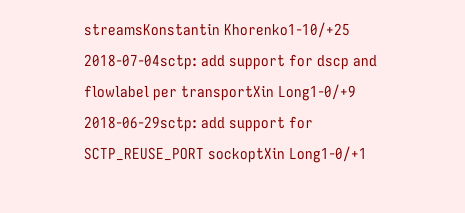streamsKonstantin Khorenko1-10/+25
2018-07-04sctp: add support for dscp and flowlabel per transportXin Long1-0/+9
2018-06-29sctp: add support for SCTP_REUSE_PORT sockoptXin Long1-0/+1